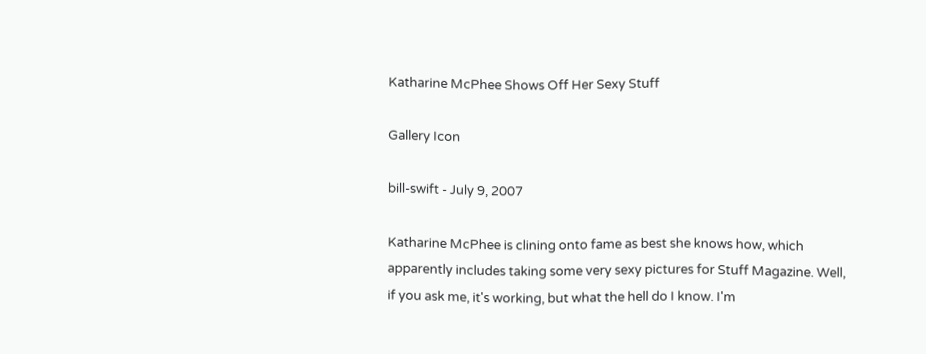Katharine McPhee Shows Off Her Sexy Stuff

Gallery Icon

bill-swift - July 9, 2007

Katharine McPhee is clining onto fame as best she knows how, which apparently includes taking some very sexy pictures for Stuff Magazine. Well, if you ask me, it's working, but what the hell do I know. I'm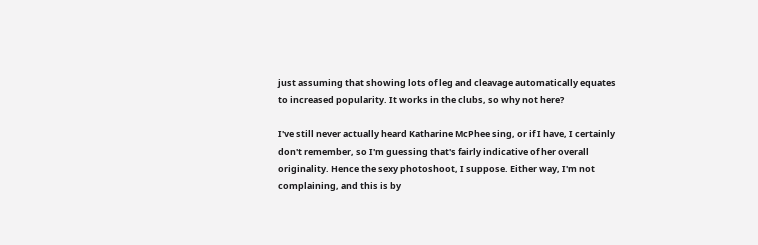just assuming that showing lots of leg and cleavage automatically equates to increased popularity. It works in the clubs, so why not here?

I've still never actually heard Katharine McPhee sing, or if I have, I certainly don't remember, so I'm guessing that's fairly indicative of her overall originality. Hence the sexy photoshoot, I suppose. Either way, I'm not complaining, and this is by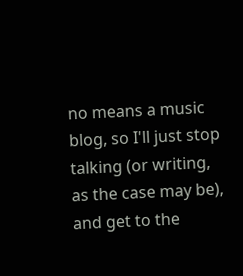no means a music blog, so I'll just stop talking (or writing, as the case may be), and get to the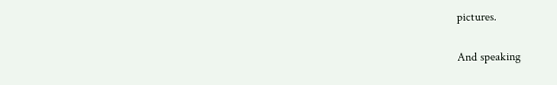pictures.

And speaking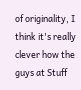of originality, I think it's really clever how the guys at Stuff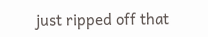just ripped off that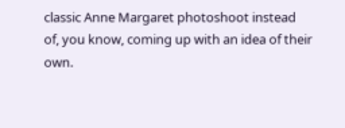classic Anne Margaret photoshoot instead of, you know, coming up with an idea of their own.